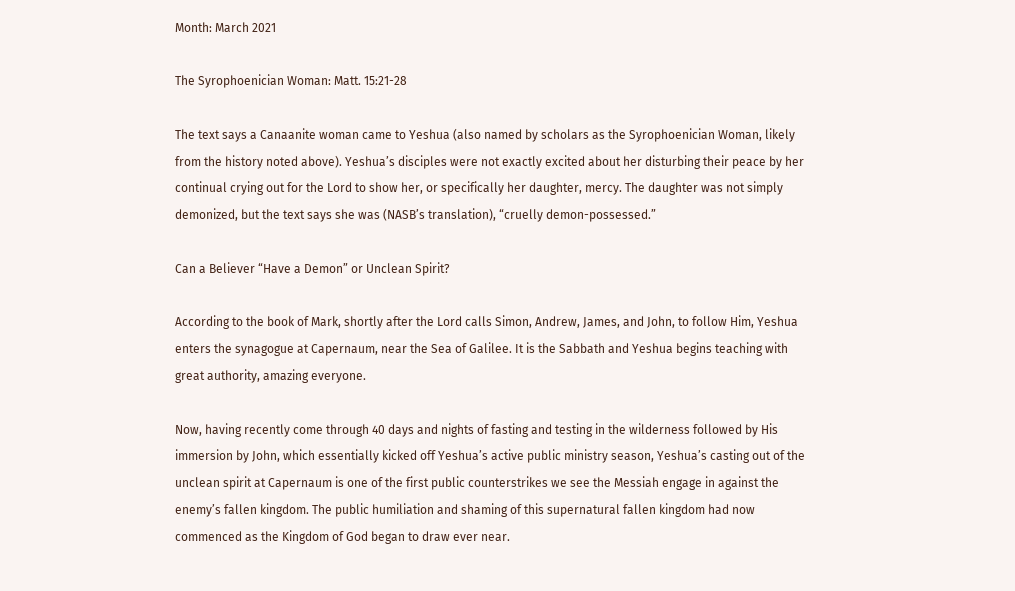Month: March 2021

The Syrophoenician Woman: Matt. 15:21-28

The text says a Canaanite woman came to Yeshua (also named by scholars as the Syrophoenician Woman, likely from the history noted above). Yeshua’s disciples were not exactly excited about her disturbing their peace by her continual crying out for the Lord to show her, or specifically her daughter, mercy. The daughter was not simply demonized, but the text says she was (NASB’s translation), “cruelly demon-possessed.”

Can a Believer “Have a Demon” or Unclean Spirit?

According to the book of Mark, shortly after the Lord calls Simon, Andrew, James, and John, to follow Him, Yeshua enters the synagogue at Capernaum, near the Sea of Galilee. It is the Sabbath and Yeshua begins teaching with great authority, amazing everyone.

Now, having recently come through 40 days and nights of fasting and testing in the wilderness followed by His immersion by John, which essentially kicked off Yeshua’s active public ministry season, Yeshua’s casting out of the unclean spirit at Capernaum is one of the first public counterstrikes we see the Messiah engage in against the enemy’s fallen kingdom. The public humiliation and shaming of this supernatural fallen kingdom had now commenced as the Kingdom of God began to draw ever near.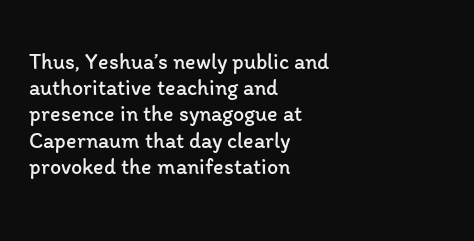Thus, Yeshua’s newly public and authoritative teaching and presence in the synagogue at Capernaum that day clearly provoked the manifestation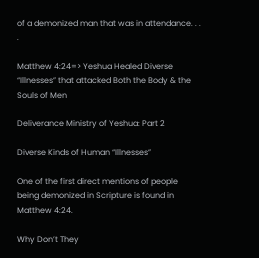of a demonized man that was in attendance. . . .

Matthew 4:24=> Yeshua Healed Diverse “Illnesses” that attacked Both the Body & the Souls of Men

Deliverance Ministry of Yeshua: Part 2

Diverse Kinds of Human “Illnesses”

One of the first direct mentions of people being demonized in Scripture is found in Matthew 4:24.

Why Don’t They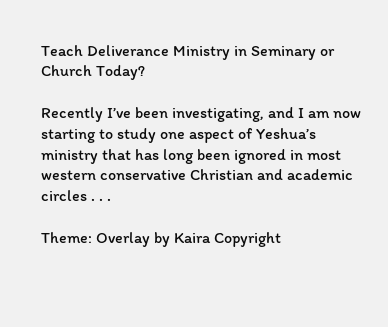Teach Deliverance Ministry in Seminary or Church Today?

Recently I’ve been investigating, and I am now starting to study one aspect of Yeshua’s ministry that has long been ignored in most western conservative Christian and academic circles . . .

Theme: Overlay by Kaira Copyright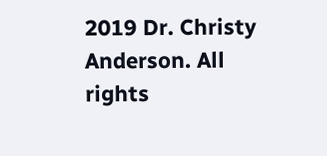2019 Dr. Christy Anderson. All rights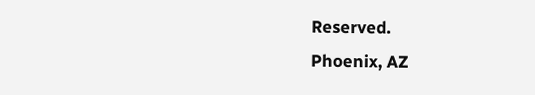Reserved.
Phoenix, AZ